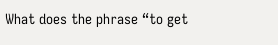What does the phrase “to get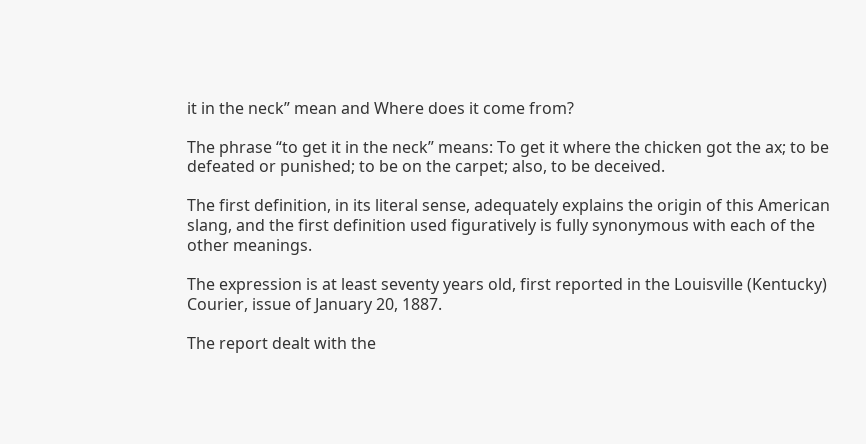it in the neck” mean and Where does it come from?

The phrase “to get it in the neck” means: To get it where the chicken got the ax; to be defeated or punished; to be on the carpet; also, to be deceived.

The first definition, in its literal sense, adequately explains the origin of this American slang, and the first definition used figuratively is fully synonymous with each of the other meanings.

The expression is at least seventy years old, first reported in the Louisville (Kentucky) Courier, issue of January 20, 1887.

The report dealt with the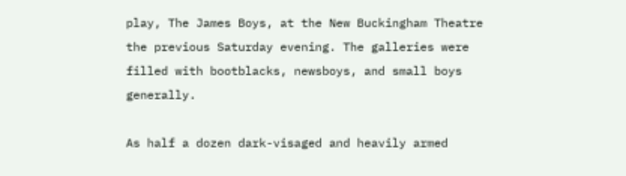play, The James Boys, at the New Buckingham Theatre the previous Saturday evening. The galleries were filled with bootblacks, newsboys, and small boys generally.

As half a dozen dark-visaged and heavily armed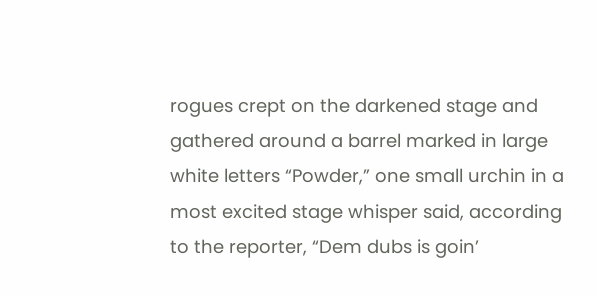rogues crept on the darkened stage and gathered around a barrel marked in large white letters “Powder,” one small urchin in a most excited stage whisper said, according to the reporter, “Dem dubs is goin’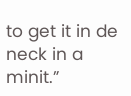to get it in de neck in a minit.”